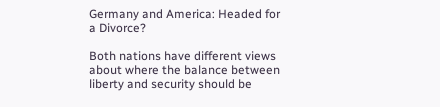Germany and America: Headed for a Divorce?

Both nations have different views about where the balance between liberty and security should be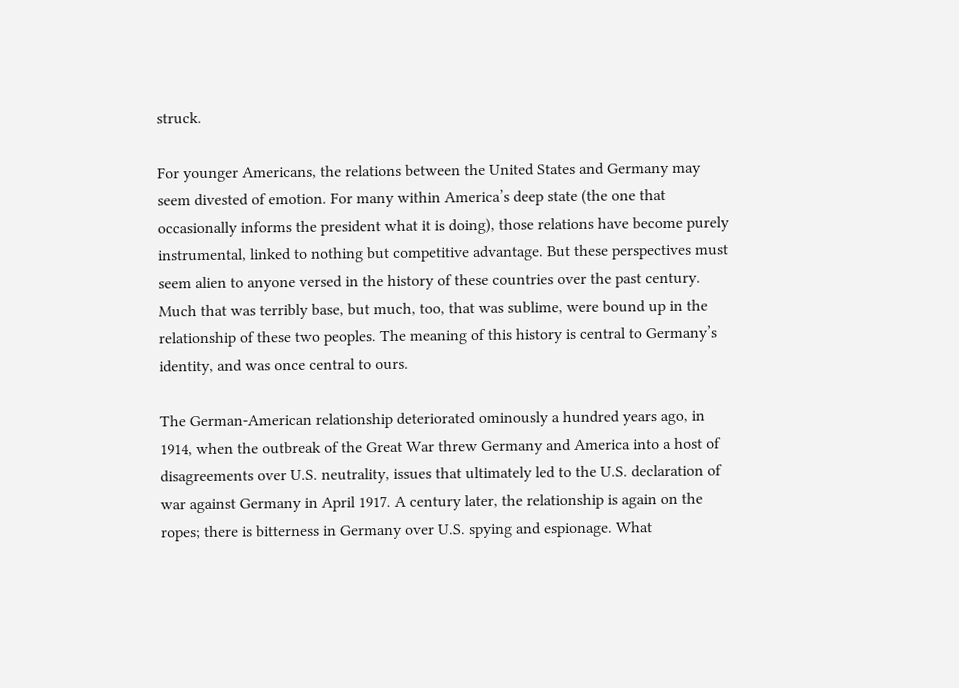struck.

For younger Americans, the relations between the United States and Germany may seem divested of emotion. For many within America’s deep state (the one that occasionally informs the president what it is doing), those relations have become purely instrumental, linked to nothing but competitive advantage. But these perspectives must seem alien to anyone versed in the history of these countries over the past century. Much that was terribly base, but much, too, that was sublime, were bound up in the relationship of these two peoples. The meaning of this history is central to Germany’s identity, and was once central to ours.

The German-American relationship deteriorated ominously a hundred years ago, in 1914, when the outbreak of the Great War threw Germany and America into a host of disagreements over U.S. neutrality, issues that ultimately led to the U.S. declaration of war against Germany in April 1917. A century later, the relationship is again on the ropes; there is bitterness in Germany over U.S. spying and espionage. What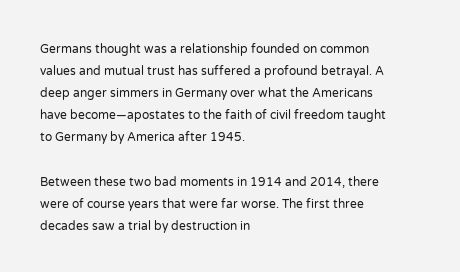Germans thought was a relationship founded on common values and mutual trust has suffered a profound betrayal. A deep anger simmers in Germany over what the Americans have become—apostates to the faith of civil freedom taught to Germany by America after 1945.

Between these two bad moments in 1914 and 2014, there were of course years that were far worse. The first three decades saw a trial by destruction in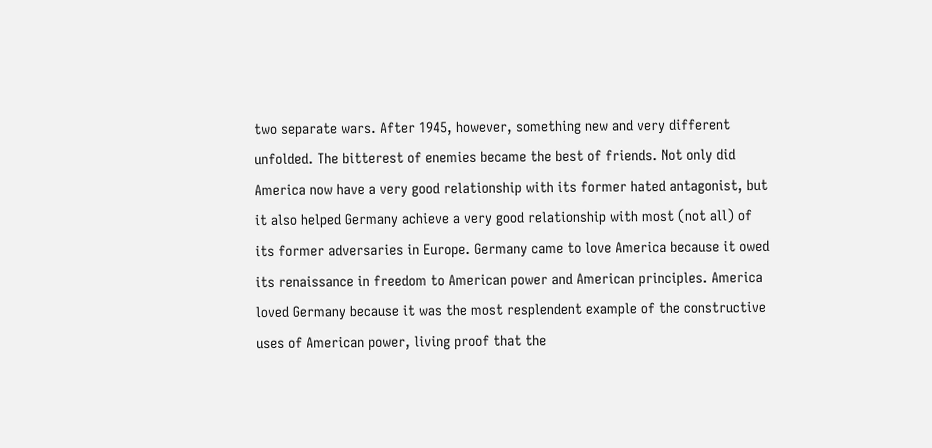two separate wars. After 1945, however, something new and very different unfolded. The bitterest of enemies became the best of friends. Not only did America now have a very good relationship with its former hated antagonist, but it also helped Germany achieve a very good relationship with most (not all) of its former adversaries in Europe. Germany came to love America because it owed its renaissance in freedom to American power and American principles. America loved Germany because it was the most resplendent example of the constructive uses of American power, living proof that the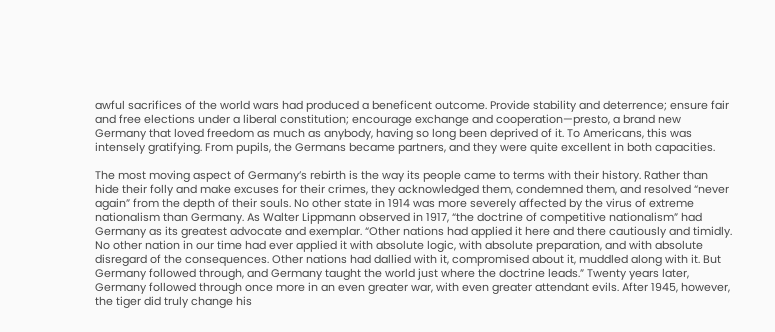awful sacrifices of the world wars had produced a beneficent outcome. Provide stability and deterrence; ensure fair and free elections under a liberal constitution; encourage exchange and cooperation—presto, a brand new Germany that loved freedom as much as anybody, having so long been deprived of it. To Americans, this was intensely gratifying. From pupils, the Germans became partners, and they were quite excellent in both capacities.

The most moving aspect of Germany’s rebirth is the way its people came to terms with their history. Rather than hide their folly and make excuses for their crimes, they acknowledged them, condemned them, and resolved “never again” from the depth of their souls. No other state in 1914 was more severely affected by the virus of extreme nationalism than Germany. As Walter Lippmann observed in 1917, “the doctrine of competitive nationalism” had Germany as its greatest advocate and exemplar. “Other nations had applied it here and there cautiously and timidly. No other nation in our time had ever applied it with absolute logic, with absolute preparation, and with absolute disregard of the consequences. Other nations had dallied with it, compromised about it, muddled along with it. But Germany followed through, and Germany taught the world just where the doctrine leads.” Twenty years later, Germany followed through once more in an even greater war, with even greater attendant evils. After 1945, however, the tiger did truly change his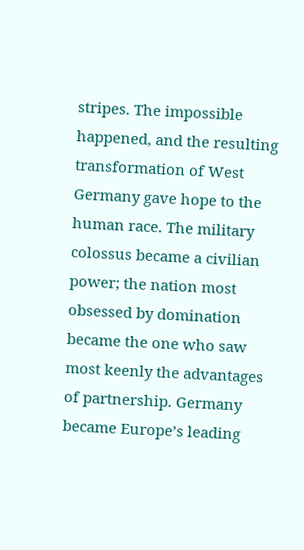stripes. The impossible happened, and the resulting transformation of West Germany gave hope to the human race. The military colossus became a civilian power; the nation most obsessed by domination became the one who saw most keenly the advantages of partnership. Germany became Europe’s leading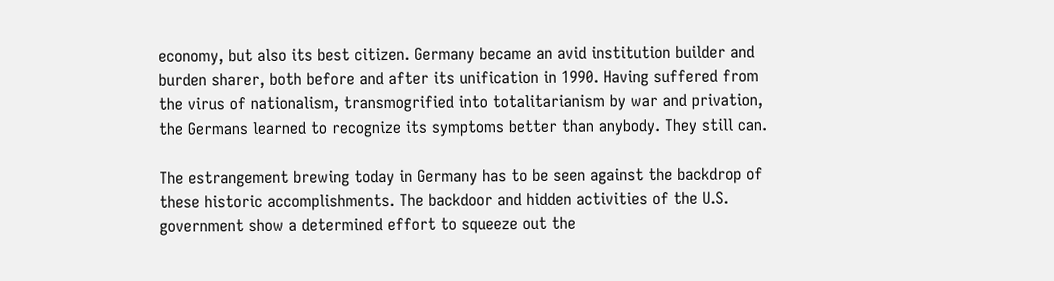economy, but also its best citizen. Germany became an avid institution builder and burden sharer, both before and after its unification in 1990. Having suffered from the virus of nationalism, transmogrified into totalitarianism by war and privation, the Germans learned to recognize its symptoms better than anybody. They still can.

The estrangement brewing today in Germany has to be seen against the backdrop of these historic accomplishments. The backdoor and hidden activities of the U.S. government show a determined effort to squeeze out the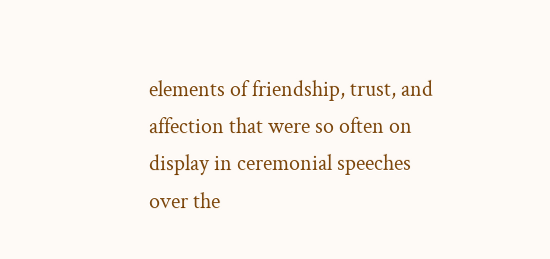elements of friendship, trust, and affection that were so often on display in ceremonial speeches over the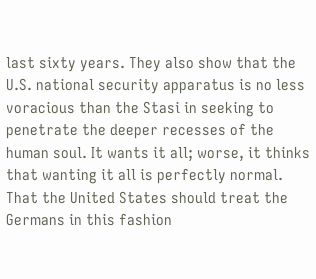last sixty years. They also show that the U.S. national security apparatus is no less voracious than the Stasi in seeking to penetrate the deeper recesses of the human soul. It wants it all; worse, it thinks that wanting it all is perfectly normal. That the United States should treat the Germans in this fashion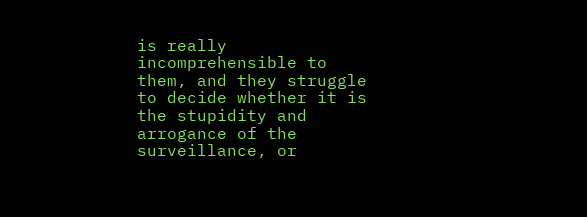is really incomprehensible to them, and they struggle to decide whether it is the stupidity and arrogance of the surveillance, or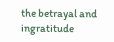the betrayal and ingratitude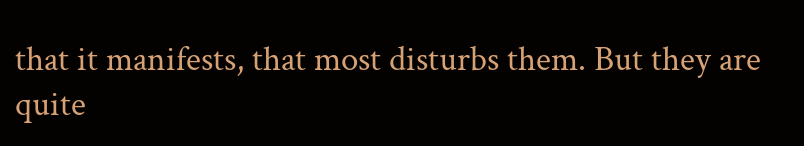that it manifests, that most disturbs them. But they are quite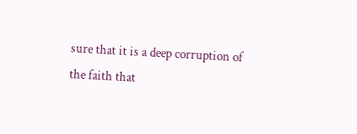sure that it is a deep corruption of the faith that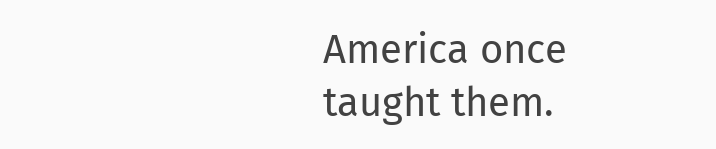America once taught them.